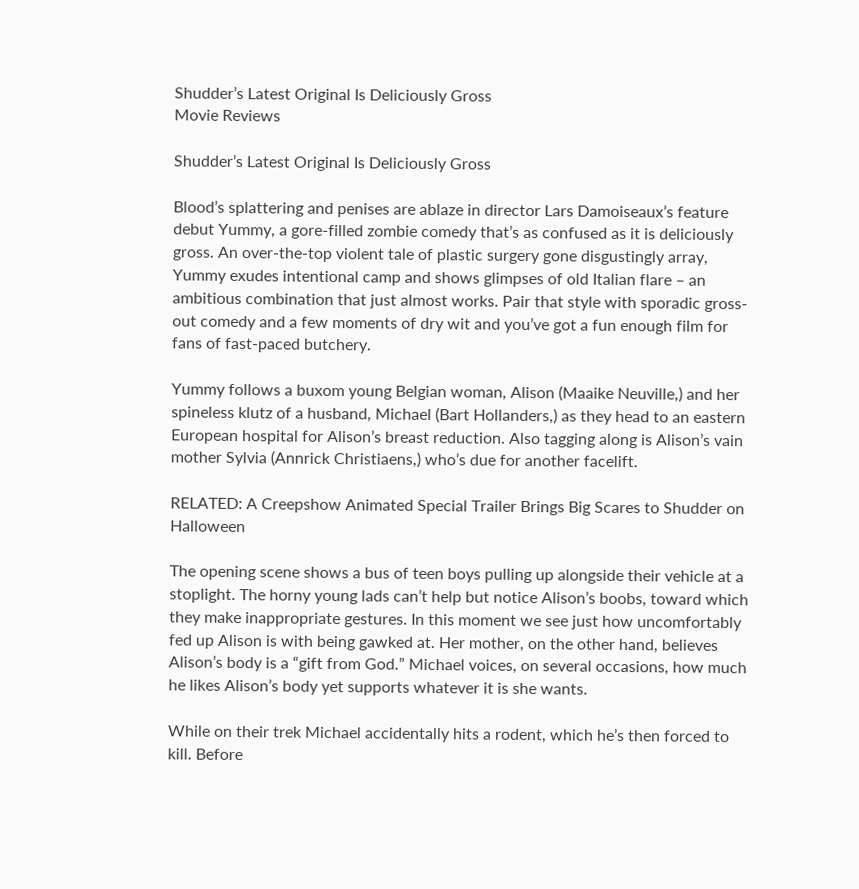Shudder’s Latest Original Is Deliciously Gross
Movie Reviews

Shudder’s Latest Original Is Deliciously Gross

Blood’s splattering and penises are ablaze in director Lars Damoiseaux’s feature debut Yummy, a gore-filled zombie comedy that’s as confused as it is deliciously gross. An over-the-top violent tale of plastic surgery gone disgustingly array, Yummy exudes intentional camp and shows glimpses of old Italian flare – an ambitious combination that just almost works. Pair that style with sporadic gross-out comedy and a few moments of dry wit and you’ve got a fun enough film for fans of fast-paced butchery.

Yummy follows a buxom young Belgian woman, Alison (Maaike Neuville,) and her spineless klutz of a husband, Michael (Bart Hollanders,) as they head to an eastern European hospital for Alison’s breast reduction. Also tagging along is Alison’s vain mother Sylvia (Annrick Christiaens,) who’s due for another facelift.

RELATED: A Creepshow Animated Special Trailer Brings Big Scares to Shudder on Halloween

The opening scene shows a bus of teen boys pulling up alongside their vehicle at a stoplight. The horny young lads can’t help but notice Alison’s boobs, toward which they make inappropriate gestures. In this moment we see just how uncomfortably fed up Alison is with being gawked at. Her mother, on the other hand, believes Alison’s body is a “gift from God.” Michael voices, on several occasions, how much he likes Alison’s body yet supports whatever it is she wants.

While on their trek Michael accidentally hits a rodent, which he’s then forced to kill. Before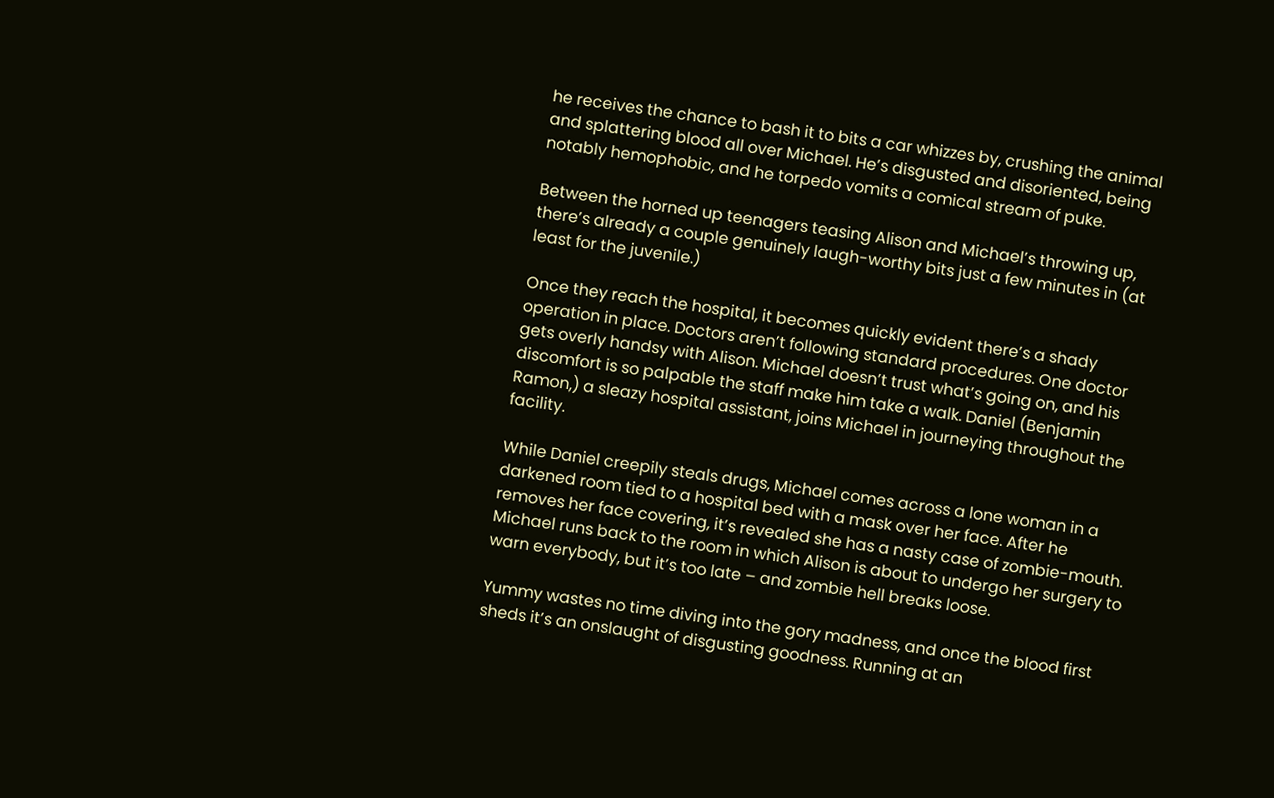he receives the chance to bash it to bits a car whizzes by, crushing the animal and splattering blood all over Michael. He’s disgusted and disoriented, being notably hemophobic, and he torpedo vomits a comical stream of puke.

Between the horned up teenagers teasing Alison and Michael’s throwing up, there’s already a couple genuinely laugh-worthy bits just a few minutes in (at least for the juvenile.)

Once they reach the hospital, it becomes quickly evident there’s a shady operation in place. Doctors aren’t following standard procedures. One doctor gets overly handsy with Alison. Michael doesn’t trust what’s going on, and his discomfort is so palpable the staff make him take a walk. Daniel (Benjamin Ramon,) a sleazy hospital assistant, joins Michael in journeying throughout the facility.

While Daniel creepily steals drugs, Michael comes across a lone woman in a darkened room tied to a hospital bed with a mask over her face. After he removes her face covering, it’s revealed she has a nasty case of zombie-mouth. Michael runs back to the room in which Alison is about to undergo her surgery to warn everybody, but it’s too late – and zombie hell breaks loose.

Yummy wastes no time diving into the gory madness, and once the blood first sheds it’s an onslaught of disgusting goodness. Running at an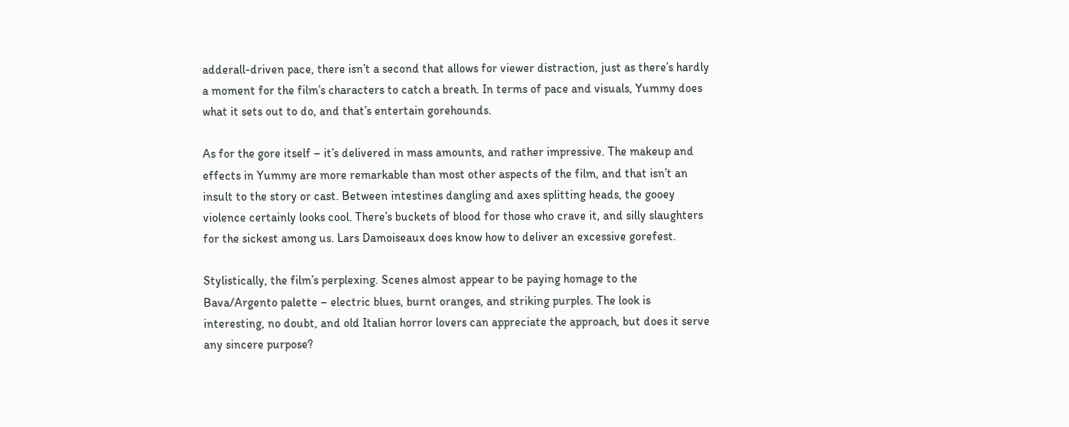adderall-driven pace, there isn’t a second that allows for viewer distraction, just as there’s hardly a moment for the film’s characters to catch a breath. In terms of pace and visuals, Yummy does what it sets out to do, and that’s entertain gorehounds.

As for the gore itself – it’s delivered in mass amounts, and rather impressive. The makeup and effects in Yummy are more remarkable than most other aspects of the film, and that isn’t an insult to the story or cast. Between intestines dangling and axes splitting heads, the gooey violence certainly looks cool. There’s buckets of blood for those who crave it, and silly slaughters for the sickest among us. Lars Damoiseaux does know how to deliver an excessive gorefest.

Stylistically, the film’s perplexing. Scenes almost appear to be paying homage to the Bava/Argento palette – electric blues, burnt oranges, and striking purples. The look is interesting, no doubt, and old Italian horror lovers can appreciate the approach, but does it serve any sincere purpose?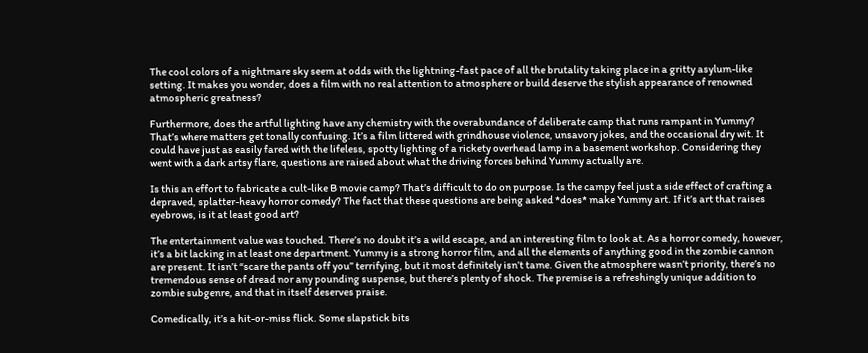The cool colors of a nightmare sky seem at odds with the lightning-fast pace of all the brutality taking place in a gritty asylum-like setting. It makes you wonder, does a film with no real attention to atmosphere or build deserve the stylish appearance of renowned atmospheric greatness?

Furthermore, does the artful lighting have any chemistry with the overabundance of deliberate camp that runs rampant in Yummy? That’s where matters get tonally confusing. It’s a film littered with grindhouse violence, unsavory jokes, and the occasional dry wit. It could have just as easily fared with the lifeless, spotty lighting of a rickety overhead lamp in a basement workshop. Considering they went with a dark artsy flare, questions are raised about what the driving forces behind Yummy actually are.

Is this an effort to fabricate a cult-like B movie camp? That’s difficult to do on purpose. Is the campy feel just a side effect of crafting a depraved, splatter-heavy horror comedy? The fact that these questions are being asked *does* make Yummy art. If it’s art that raises eyebrows, is it at least good art?

The entertainment value was touched. There’s no doubt it’s a wild escape, and an interesting film to look at. As a horror comedy, however, it’s a bit lacking in at least one department. Yummy is a strong horror film, and all the elements of anything good in the zombie cannon are present. It isn’t “scare the pants off you” terrifying, but it most definitely isn’t tame. Given the atmosphere wasn’t priority, there’s no tremendous sense of dread nor any pounding suspense, but there’s plenty of shock. The premise is a refreshingly unique addition to zombie subgenre, and that in itself deserves praise.

Comedically, it’s a hit-or-miss flick. Some slapstick bits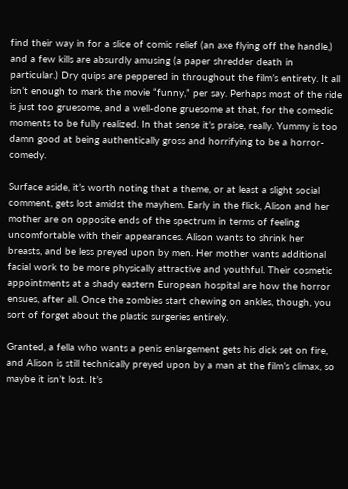find their way in for a slice of comic relief (an axe flying off the handle,) and a few kills are absurdly amusing (a paper shredder death in particular.) Dry quips are peppered in throughout the film’s entirety. It all isn’t enough to mark the movie “funny,” per say. Perhaps most of the ride is just too gruesome, and a well-done gruesome at that, for the comedic moments to be fully realized. In that sense it’s praise, really. Yummy is too damn good at being authentically gross and horrifying to be a horror-comedy.

Surface aside, it’s worth noting that a theme, or at least a slight social comment, gets lost amidst the mayhem. Early in the flick, Alison and her mother are on opposite ends of the spectrum in terms of feeling uncomfortable with their appearances. Alison wants to shrink her breasts, and be less preyed upon by men. Her mother wants additional facial work to be more physically attractive and youthful. Their cosmetic appointments at a shady eastern European hospital are how the horror ensues, after all. Once the zombies start chewing on ankles, though, you sort of forget about the plastic surgeries entirely.

Granted, a fella who wants a penis enlargement gets his dick set on fire, and Alison is still technically preyed upon by a man at the film’s climax, so maybe it isn’t lost. It’s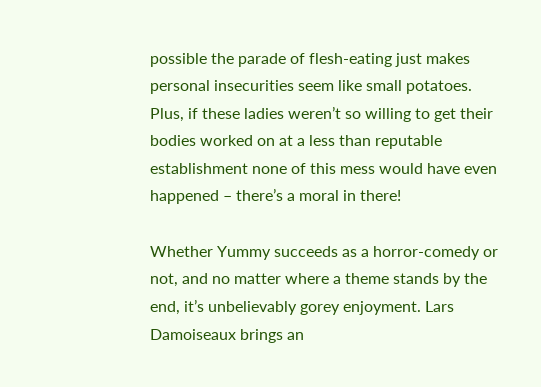possible the parade of flesh-eating just makes personal insecurities seem like small potatoes. Plus, if these ladies weren’t so willing to get their bodies worked on at a less than reputable establishment none of this mess would have even happened – there’s a moral in there!

Whether Yummy succeeds as a horror-comedy or not, and no matter where a theme stands by the end, it’s unbelievably gorey enjoyment. Lars Damoiseaux brings an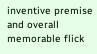inventive premise and overall memorable flick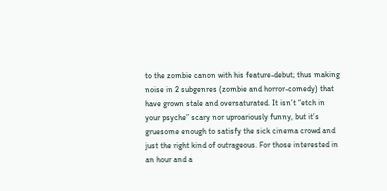to the zombie canon with his feature-debut; thus making noise in 2 subgenres (zombie and horror-comedy) that have grown stale and oversaturated. It isn’t “etch in your psyche” scary nor uproariously funny, but it’s gruesome enough to satisfy the sick cinema crowd and just the right kind of outrageous. For those interested in an hour and a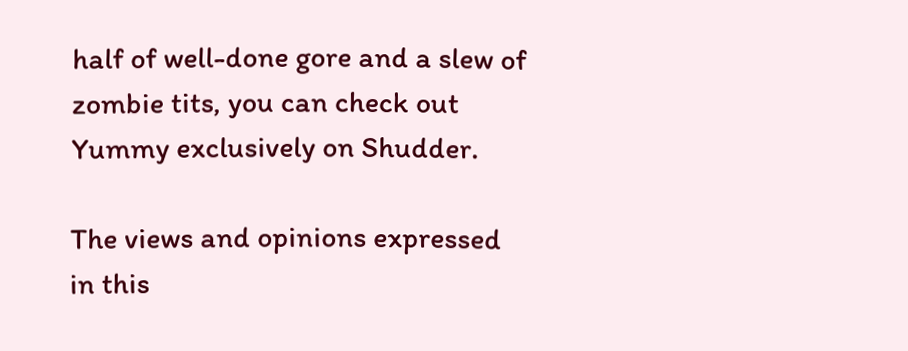half of well-done gore and a slew of zombie tits, you can check out Yummy exclusively on Shudder.

The views and opinions expressed in this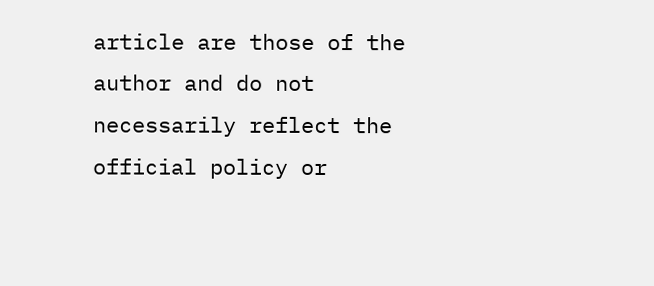article are those of the author and do not necessarily reflect the official policy or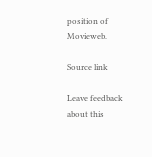position of Movieweb.

Source link

Leave feedback about this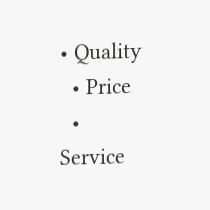• Quality
  • Price
  • Service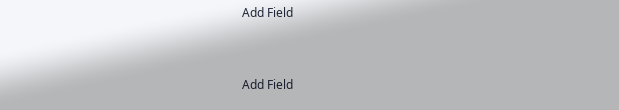Add Field


Add Field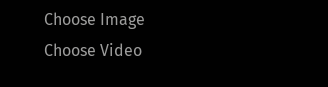Choose Image
Choose Video